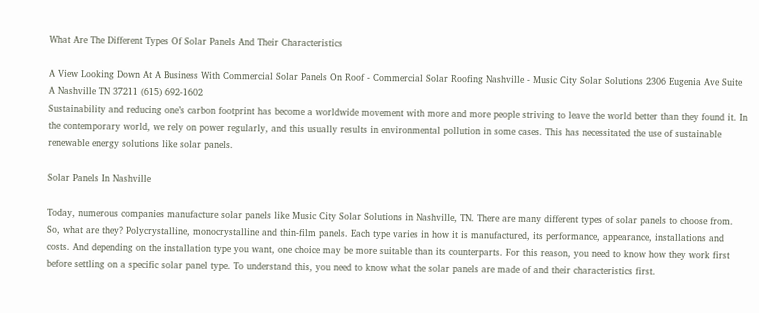What Are The Different Types Of Solar Panels And Their Characteristics

A View Looking Down At A Business With Commercial Solar Panels On Roof - Commercial Solar Roofing Nashville - Music City Solar Solutions 2306 Eugenia Ave Suite A Nashville TN 37211 (615) 692-1602
Sustainability and reducing one’s carbon footprint has become a worldwide movement with more and more people striving to leave the world better than they found it. In the contemporary world, we rely on power regularly, and this usually results in environmental pollution in some cases. This has necessitated the use of sustainable renewable energy solutions like solar panels.

Solar Panels In Nashville

Today, numerous companies manufacture solar panels like Music City Solar Solutions in Nashville, TN. There are many different types of solar panels to choose from. So, what are they? Polycrystalline, monocrystalline and thin-film panels. Each type varies in how it is manufactured, its performance, appearance, installations and costs. And depending on the installation type you want, one choice may be more suitable than its counterparts. For this reason, you need to know how they work first before settling on a specific solar panel type. To understand this, you need to know what the solar panels are made of and their characteristics first.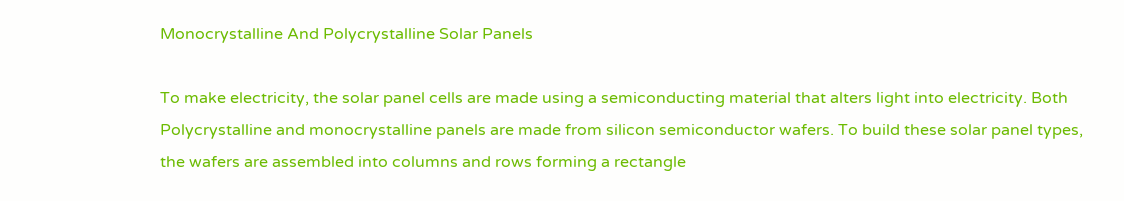Monocrystalline And Polycrystalline Solar Panels

To make electricity, the solar panel cells are made using a semiconducting material that alters light into electricity. Both Polycrystalline and monocrystalline panels are made from silicon semiconductor wafers. To build these solar panel types, the wafers are assembled into columns and rows forming a rectangle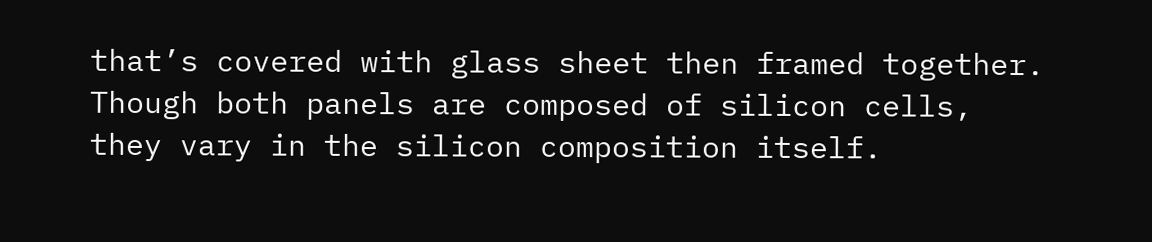that’s covered with glass sheet then framed together. Though both panels are composed of silicon cells, they vary in the silicon composition itself.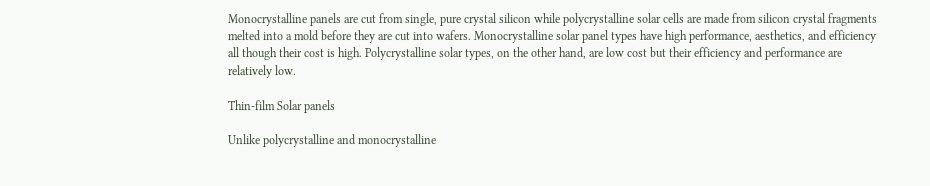Monocrystalline panels are cut from single, pure crystal silicon while polycrystalline solar cells are made from silicon crystal fragments melted into a mold before they are cut into wafers. Monocrystalline solar panel types have high performance, aesthetics, and efficiency all though their cost is high. Polycrystalline solar types, on the other hand, are low cost but their efficiency and performance are relatively low.

Thin-film Solar panels

Unlike polycrystalline and monocrystalline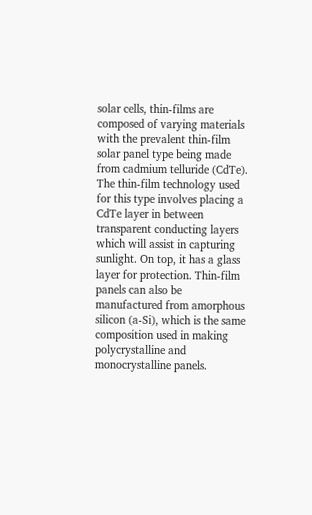solar cells, thin-films are composed of varying materials with the prevalent thin-film solar panel type being made from cadmium telluride (CdTe). The thin-film technology used for this type involves placing a CdTe layer in between transparent conducting layers which will assist in capturing sunlight. On top, it has a glass layer for protection. Thin-film panels can also be manufactured from amorphous silicon (a-Si), which is the same composition used in making polycrystalline and monocrystalline panels.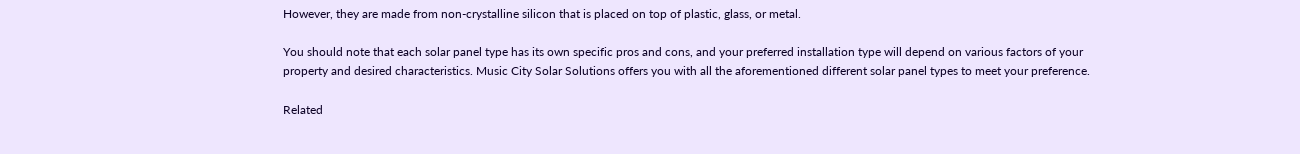However, they are made from non-crystalline silicon that is placed on top of plastic, glass, or metal.

You should note that each solar panel type has its own specific pros and cons, and your preferred installation type will depend on various factors of your property and desired characteristics. Music City Solar Solutions offers you with all the aforementioned different solar panel types to meet your preference.

Related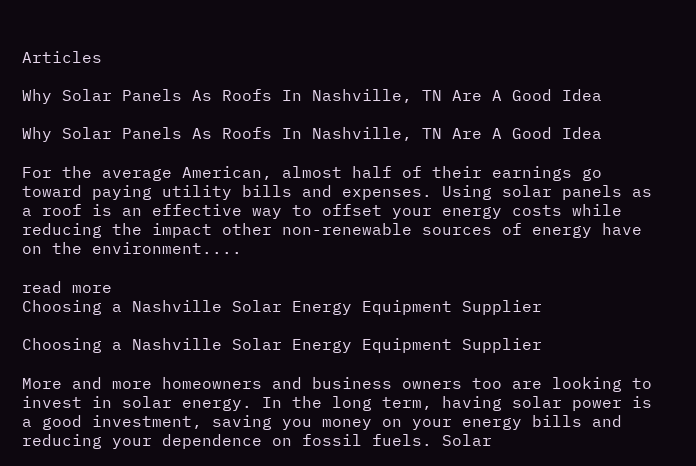Articles

Why Solar Panels As Roofs In Nashville, TN Are A Good Idea

Why Solar Panels As Roofs In Nashville, TN Are A Good Idea

For the average American, almost half of their earnings go toward paying utility bills and expenses. Using solar panels as a roof is an effective way to offset your energy costs while reducing the impact other non-renewable sources of energy have on the environment....

read more
Choosing a Nashville Solar Energy Equipment Supplier

Choosing a Nashville Solar Energy Equipment Supplier

More and more homeowners and business owners too are looking to invest in solar energy. In the long term, having solar power is a good investment, saving you money on your energy bills and reducing your dependence on fossil fuels. Solar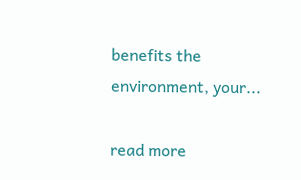benefits the environment, your...

read more